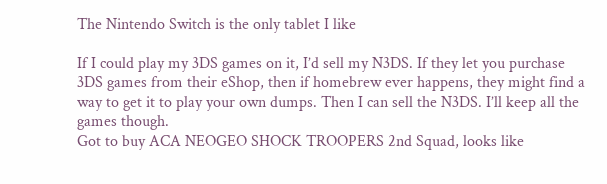The Nintendo Switch is the only tablet I like

If I could play my 3DS games on it, I’d sell my N3DS. If they let you purchase 3DS games from their eShop, then if homebrew ever happens, they might find a way to get it to play your own dumps. Then I can sell the N3DS. I’ll keep all the games though.
Got to buy ACA NEOGEO SHOCK TROOPERS 2nd Squad, looks like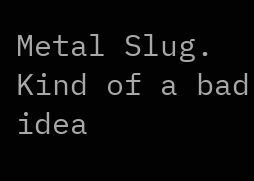Metal Slug. Kind of a bad idea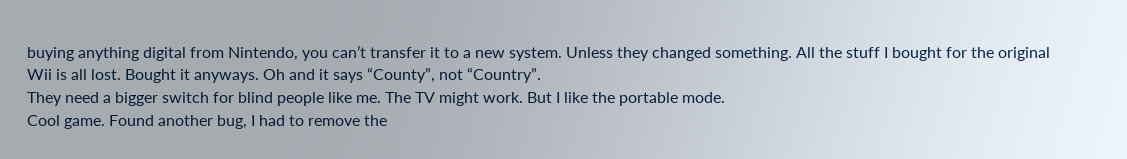buying anything digital from Nintendo, you can’t transfer it to a new system. Unless they changed something. All the stuff I bought for the original Wii is all lost. Bought it anyways. Oh and it says “County”, not “Country”.
They need a bigger switch for blind people like me. The TV might work. But I like the portable mode.
Cool game. Found another bug, I had to remove the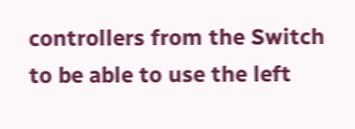controllers from the Switch to be able to use the left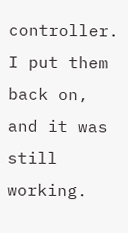controller. I put them back on, and it was still working.